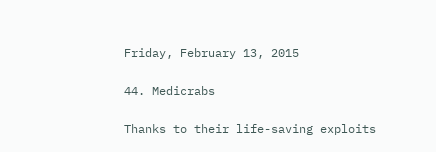Friday, February 13, 2015

44. Medicrabs

Thanks to their life-saving exploits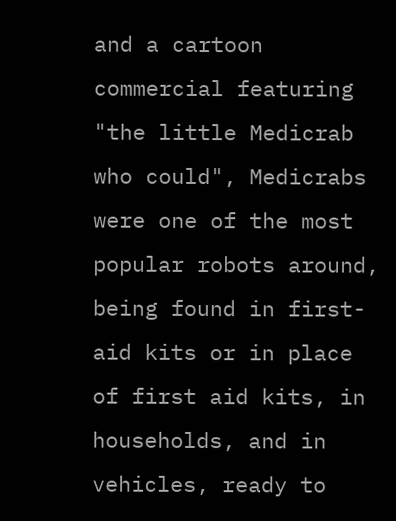and a cartoon commercial featuring "the little Medicrab who could", Medicrabs were one of the most popular robots around, being found in first-aid kits or in place of first aid kits, in households, and in vehicles, ready to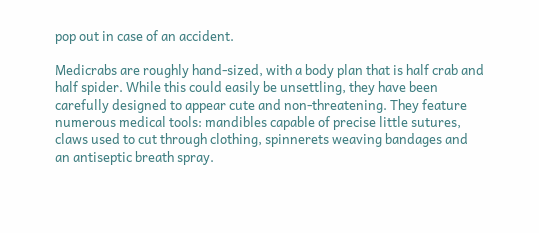pop out in case of an accident.

Medicrabs are roughly hand-sized, with a body plan that is half crab and half spider. While this could easily be unsettling, they have been carefully designed to appear cute and non-threatening. They feature numerous medical tools: mandibles capable of precise little sutures, claws used to cut through clothing, spinnerets weaving bandages and an antiseptic breath spray.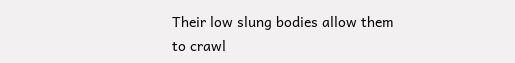Their low slung bodies allow them to crawl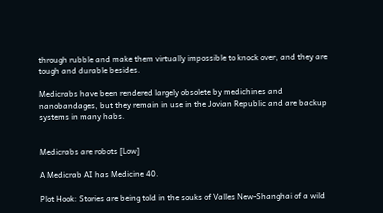through rubble and make them virtually impossible to knock over, and they are tough and durable besides.

Medicrabs have been rendered largely obsolete by medichines and nanobandages, but they remain in use in the Jovian Republic and are backup systems in many habs.


Medicrabs are robots [Low]

A Medicrab AI has Medicine 40.

Plot Hook: Stories are being told in the souks of Valles New-Shanghai of a wild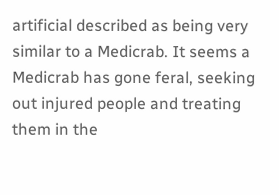artificial described as being very similar to a Medicrab. It seems a Medicrab has gone feral, seeking out injured people and treating them in the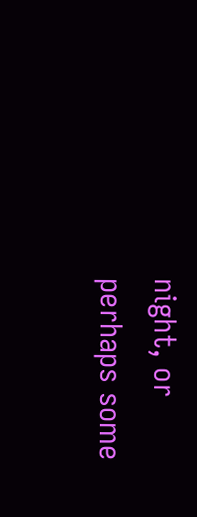night, or perhaps some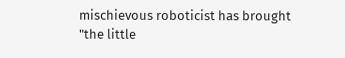mischievous roboticist has brought "the little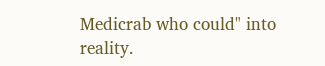Medicrab who could" into reality.